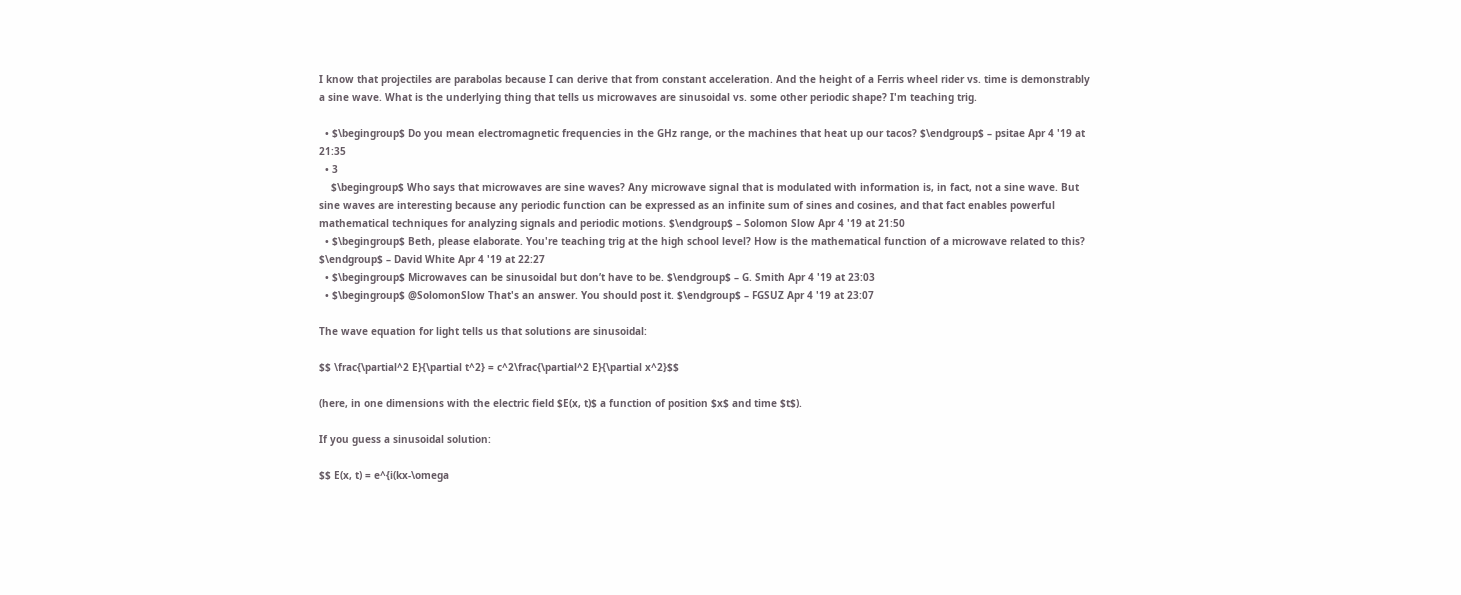I know that projectiles are parabolas because I can derive that from constant acceleration. And the height of a Ferris wheel rider vs. time is demonstrably a sine wave. What is the underlying thing that tells us microwaves are sinusoidal vs. some other periodic shape? I'm teaching trig.

  • $\begingroup$ Do you mean electromagnetic frequencies in the GHz range, or the machines that heat up our tacos? $\endgroup$ – psitae Apr 4 '19 at 21:35
  • 3
    $\begingroup$ Who says that microwaves are sine waves? Any microwave signal that is modulated with information is, in fact, not a sine wave. But sine waves are interesting because any periodic function can be expressed as an infinite sum of sines and cosines, and that fact enables powerful mathematical techniques for analyzing signals and periodic motions. $\endgroup$ – Solomon Slow Apr 4 '19 at 21:50
  • $\begingroup$ Beth, please elaborate. You're teaching trig at the high school level? How is the mathematical function of a microwave related to this? $\endgroup$ – David White Apr 4 '19 at 22:27
  • $\begingroup$ Microwaves can be sinusoidal but don’t have to be. $\endgroup$ – G. Smith Apr 4 '19 at 23:03
  • $\begingroup$ @SolomonSlow That's an answer. You should post it. $\endgroup$ – FGSUZ Apr 4 '19 at 23:07

The wave equation for light tells us that solutions are sinusoidal:

$$ \frac{\partial^2 E}{\partial t^2} = c^2\frac{\partial^2 E}{\partial x^2}$$

(here, in one dimensions with the electric field $E(x, t)$ a function of position $x$ and time $t$).

If you guess a sinusoidal solution:

$$ E(x, t) = e^{i(kx-\omega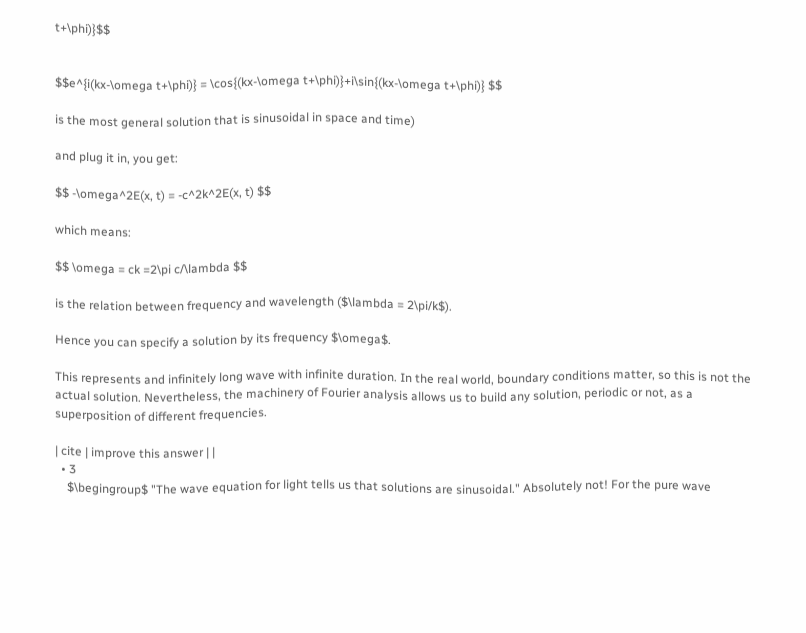t+\phi)}$$


$$e^{i(kx-\omega t+\phi)} = \cos{(kx-\omega t+\phi)}+i\sin{(kx-\omega t+\phi)} $$

is the most general solution that is sinusoidal in space and time)

and plug it in, you get:

$$ -\omega^2E(x, t) = -c^2k^2E(x, t) $$

which means:

$$ \omega = ck =2\pi c/\lambda $$

is the relation between frequency and wavelength ($\lambda = 2\pi/k$).

Hence you can specify a solution by its frequency $\omega$.

This represents and infinitely long wave with infinite duration. In the real world, boundary conditions matter, so this is not the actual solution. Nevertheless, the machinery of Fourier analysis allows us to build any solution, periodic or not, as a superposition of different frequencies.

| cite | improve this answer | |
  • 3
    $\begingroup$ "The wave equation for light tells us that solutions are sinusoidal." Absolutely not! For the pure wave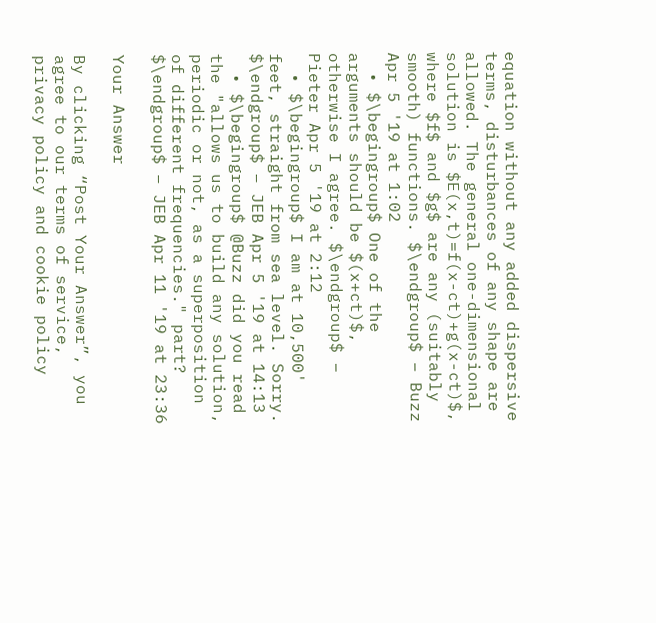equation without any added dispersive terms, disturbances of any shape are allowed. The general one-dimensional solution is $E(x,t)=f(x-ct)+g(x-ct)$, where $f$ and $g$ are any (suitably smooth) functions. $\endgroup$ – Buzz Apr 5 '19 at 1:02
  • $\begingroup$ One of the arguments should be $(x+ct)$, otherwise I agree. $\endgroup$ – Pieter Apr 5 '19 at 2:12
  • $\begingroup$ I am at 10,500' feet, straight from sea level. Sorry. $\endgroup$ – JEB Apr 5 '19 at 14:13
  • $\begingroup$ @Buzz did you read the "allows us to build any solution, periodic or not, as a superposition of different frequencies." part? $\endgroup$ – JEB Apr 11 '19 at 23:36

Your Answer

By clicking “Post Your Answer”, you agree to our terms of service, privacy policy and cookie policy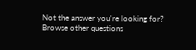Not the answer you're looking for? Browse other questions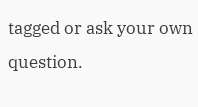tagged or ask your own question.